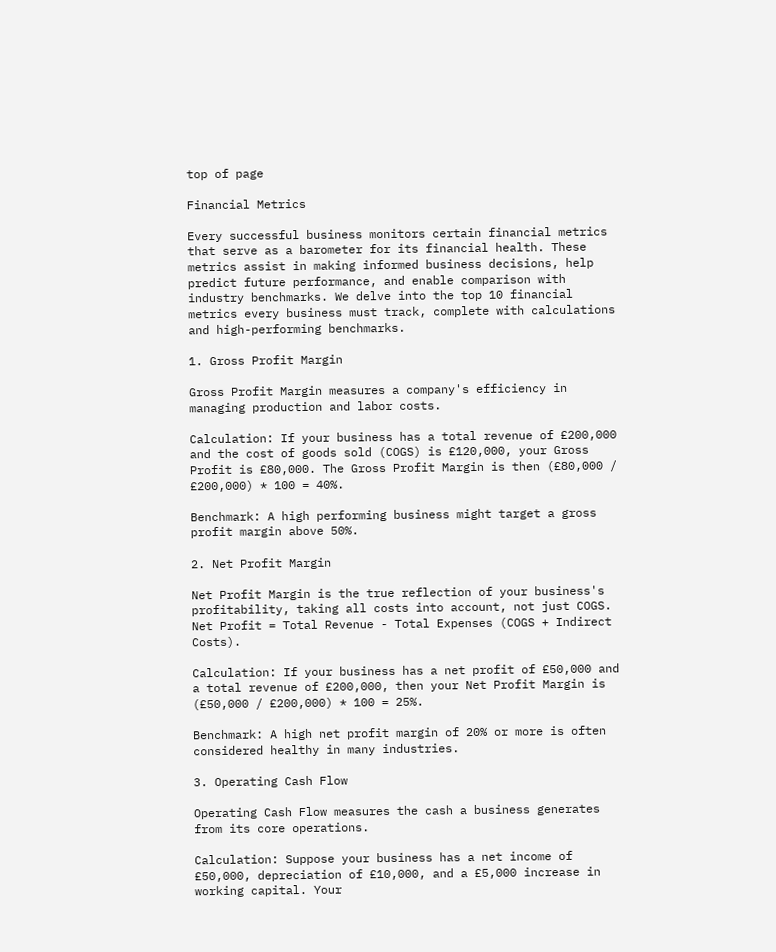top of page

Financial Metrics

Every successful business monitors certain financial metrics that serve as a barometer for its financial health. These metrics assist in making informed business decisions, help predict future performance, and enable comparison with industry benchmarks. We delve into the top 10 financial metrics every business must track, complete with calculations and high-performing benchmarks.

1. Gross Profit Margin

Gross Profit Margin measures a company's efficiency in managing production and labor costs.

Calculation: If your business has a total revenue of £200,000 and the cost of goods sold (COGS) is £120,000, your Gross Profit is £80,000. The Gross Profit Margin is then (£80,000 / £200,000) * 100 = 40%.

Benchmark: A high performing business might target a gross profit margin above 50%.

2. Net Profit Margin

Net Profit Margin is the true reflection of your business's profitability, taking all costs into account, not just COGS. Net Profit = Total Revenue - Total Expenses (COGS + Indirect Costs).

Calculation: If your business has a net profit of £50,000 and a total revenue of £200,000, then your Net Profit Margin is (£50,000 / £200,000) * 100 = 25%.

Benchmark: A high net profit margin of 20% or more is often considered healthy in many industries.

3. Operating Cash Flow

Operating Cash Flow measures the cash a business generates from its core operations.

Calculation: Suppose your business has a net income of £50,000, depreciation of £10,000, and a £5,000 increase in working capital. Your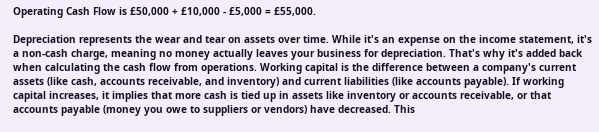Operating Cash Flow is £50,000 + £10,000 - £5,000 = £55,000.

Depreciation represents the wear and tear on assets over time. While it's an expense on the income statement, it's a non-cash charge, meaning no money actually leaves your business for depreciation. That's why it's added back when calculating the cash flow from operations. Working capital is the difference between a company's current assets (like cash, accounts receivable, and inventory) and current liabilities (like accounts payable). If working capital increases, it implies that more cash is tied up in assets like inventory or accounts receivable, or that accounts payable (money you owe to suppliers or vendors) have decreased. This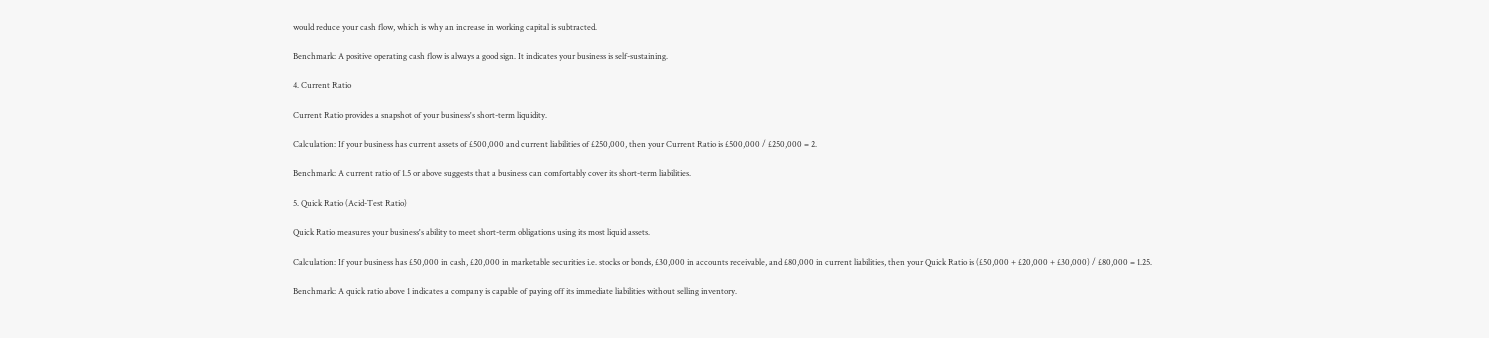would reduce your cash flow, which is why an increase in working capital is subtracted.

Benchmark: A positive operating cash flow is always a good sign. It indicates your business is self-sustaining.

4. Current Ratio

Current Ratio provides a snapshot of your business's short-term liquidity.

Calculation: If your business has current assets of £500,000 and current liabilities of £250,000, then your Current Ratio is £500,000 / £250,000 = 2.

Benchmark: A current ratio of 1.5 or above suggests that a business can comfortably cover its short-term liabilities.

5. Quick Ratio (Acid-Test Ratio)

Quick Ratio measures your business's ability to meet short-term obligations using its most liquid assets.

Calculation: If your business has £50,000 in cash, £20,000 in marketable securities i.e. stocks or bonds, £30,000 in accounts receivable, and £80,000 in current liabilities, then your Quick Ratio is (£50,000 + £20,000 + £30,000) / £80,000 = 1.25.

Benchmark: A quick ratio above 1 indicates a company is capable of paying off its immediate liabilities without selling inventory.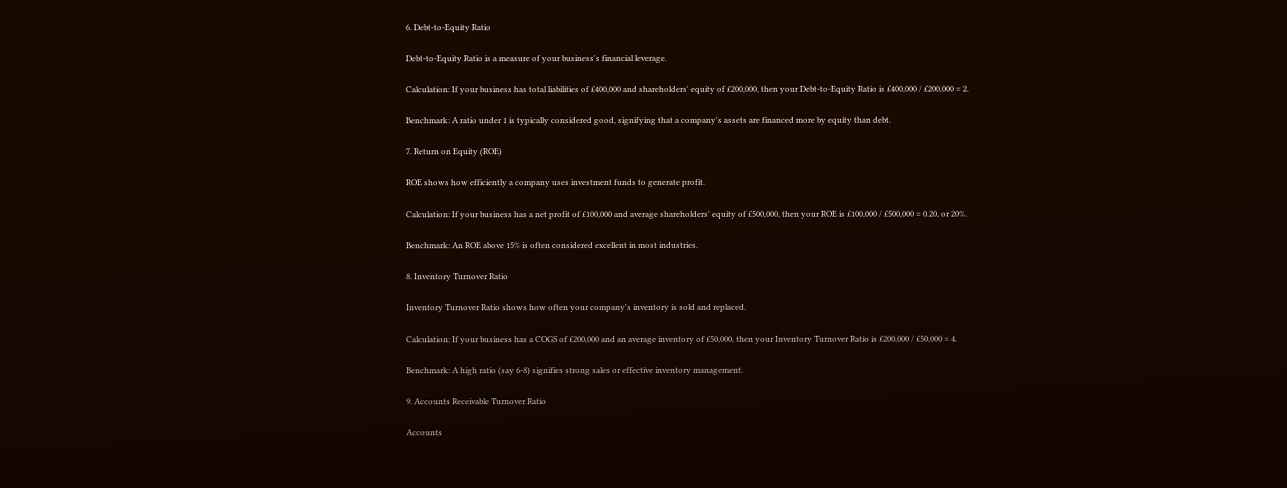6. Debt-to-Equity Ratio

Debt-to-Equity Ratio is a measure of your business's financial leverage.

Calculation: If your business has total liabilities of £400,000 and shareholders' equity of £200,000, then your Debt-to-Equity Ratio is £400,000 / £200,000 = 2.

Benchmark: A ratio under 1 is typically considered good, signifying that a company's assets are financed more by equity than debt.

7. Return on Equity (ROE)

ROE shows how efficiently a company uses investment funds to generate profit.

Calculation: If your business has a net profit of £100,000 and average shareholders' equity of £500,000, then your ROE is £100,000 / £500,000 = 0.20, or 20%.

Benchmark: An ROE above 15% is often considered excellent in most industries.

8. Inventory Turnover Ratio

Inventory Turnover Ratio shows how often your company's inventory is sold and replaced.

Calculation: If your business has a COGS of £200,000 and an average inventory of £50,000, then your Inventory Turnover Ratio is £200,000 / £50,000 = 4.

Benchmark: A high ratio (say 6-8) signifies strong sales or effective inventory management.

9. Accounts Receivable Turnover Ratio

Accounts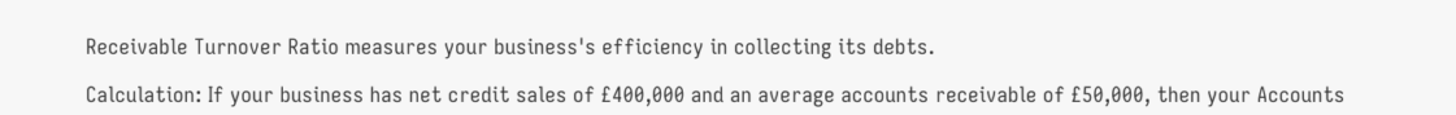Receivable Turnover Ratio measures your business's efficiency in collecting its debts.

Calculation: If your business has net credit sales of £400,000 and an average accounts receivable of £50,000, then your Accounts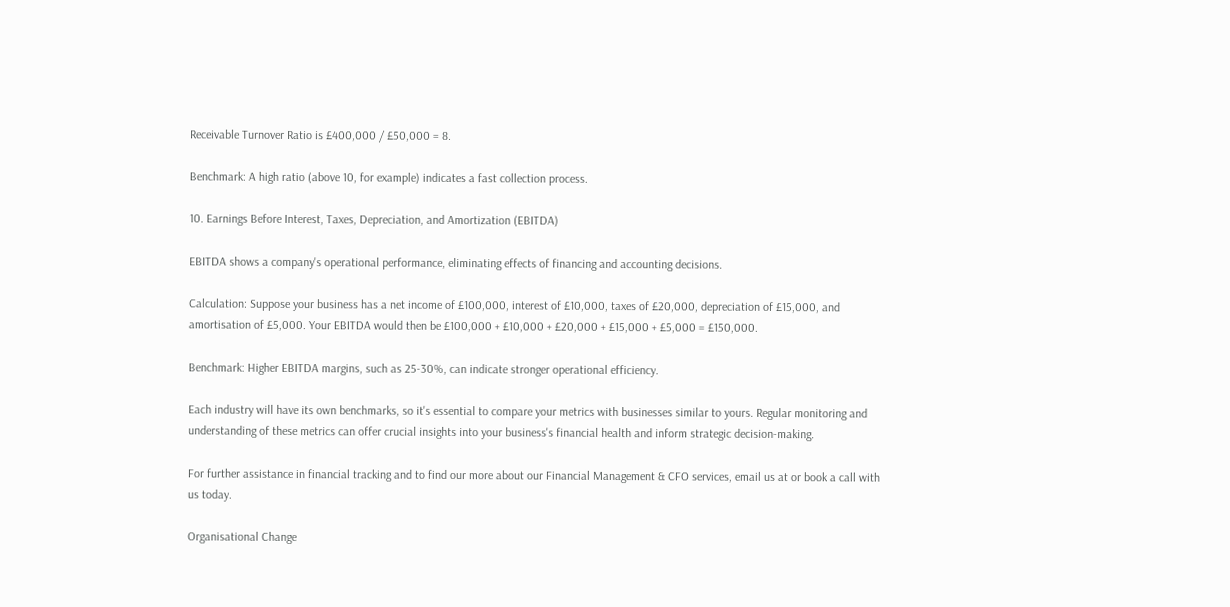Receivable Turnover Ratio is £400,000 / £50,000 = 8.

Benchmark: A high ratio (above 10, for example) indicates a fast collection process.

10. Earnings Before Interest, Taxes, Depreciation, and Amortization (EBITDA)

EBITDA shows a company's operational performance, eliminating effects of financing and accounting decisions.

Calculation: Suppose your business has a net income of £100,000, interest of £10,000, taxes of £20,000, depreciation of £15,000, and amortisation of £5,000. Your EBITDA would then be £100,000 + £10,000 + £20,000 + £15,000 + £5,000 = £150,000.

Benchmark: Higher EBITDA margins, such as 25-30%, can indicate stronger operational efficiency.

Each industry will have its own benchmarks, so it's essential to compare your metrics with businesses similar to yours. Regular monitoring and understanding of these metrics can offer crucial insights into your business's financial health and inform strategic decision-making.

For further assistance in financial tracking and to find our more about our Financial Management & CFO services, email us at or book a call with us today.

Organisational Change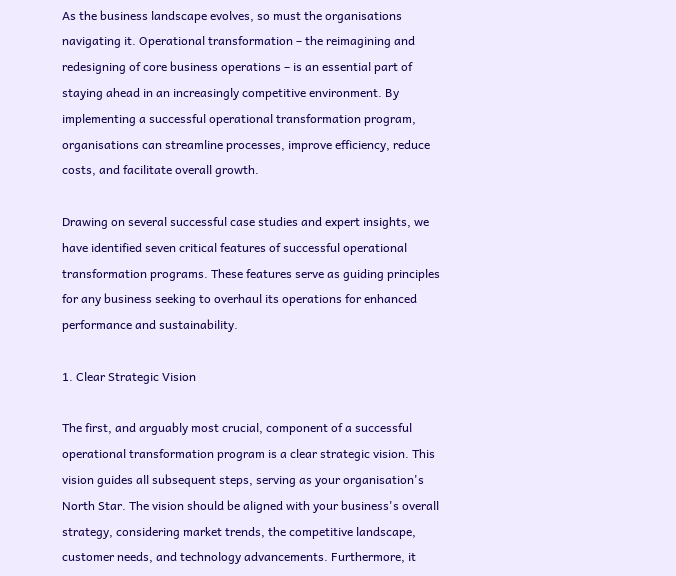As the business landscape evolves, so must the organisations navigating it. Operational transformation – the reimagining and redesigning of core business operations – is an essential part of staying ahead in an increasingly competitive environment. By implementing a successful operational transformation program, organisations can streamline processes, improve efficiency, reduce costs, and facilitate overall growth.

Drawing on several successful case studies and expert insights, we have identified seven critical features of successful operational transformation programs. These features serve as guiding principles for any business seeking to overhaul its operations for enhanced performance and sustainability.

1. Clear Strategic Vision

The first, and arguably most crucial, component of a successful operational transformation program is a clear strategic vision. This vision guides all subsequent steps, serving as your organisation's North Star. The vision should be aligned with your business's overall strategy, considering market trends, the competitive landscape, customer needs, and technology advancements. Furthermore, it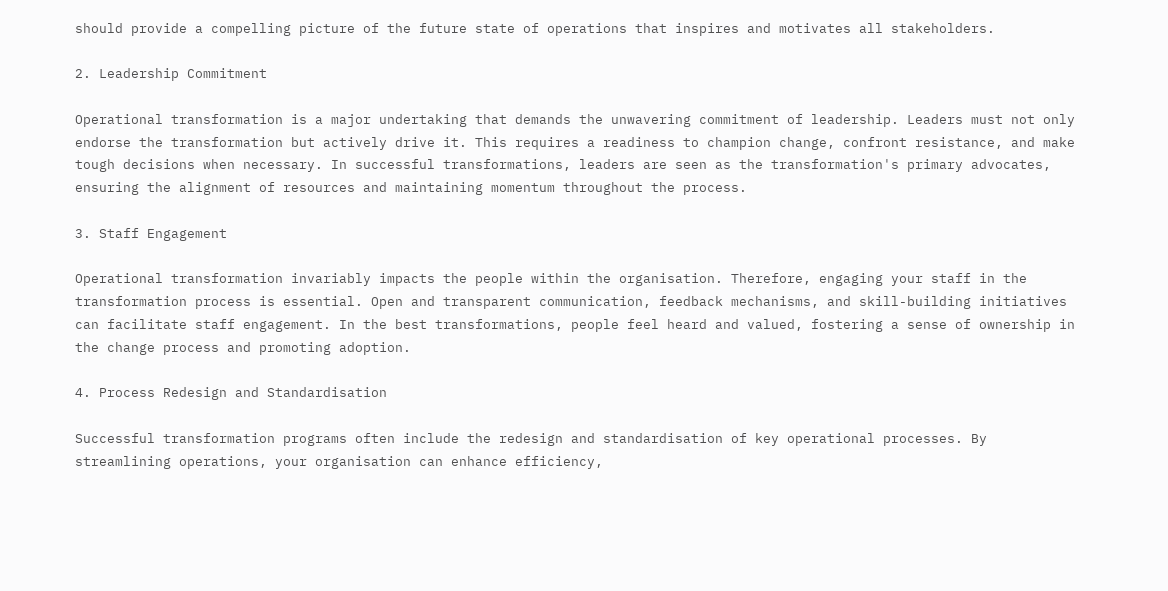should provide a compelling picture of the future state of operations that inspires and motivates all stakeholders.

2. Leadership Commitment

Operational transformation is a major undertaking that demands the unwavering commitment of leadership. Leaders must not only endorse the transformation but actively drive it. This requires a readiness to champion change, confront resistance, and make tough decisions when necessary. In successful transformations, leaders are seen as the transformation's primary advocates, ensuring the alignment of resources and maintaining momentum throughout the process.

3. Staff Engagement

Operational transformation invariably impacts the people within the organisation. Therefore, engaging your staff in the transformation process is essential. Open and transparent communication, feedback mechanisms, and skill-building initiatives can facilitate staff engagement. In the best transformations, people feel heard and valued, fostering a sense of ownership in the change process and promoting adoption.

4. Process Redesign and Standardisation

Successful transformation programs often include the redesign and standardisation of key operational processes. By streamlining operations, your organisation can enhance efficiency,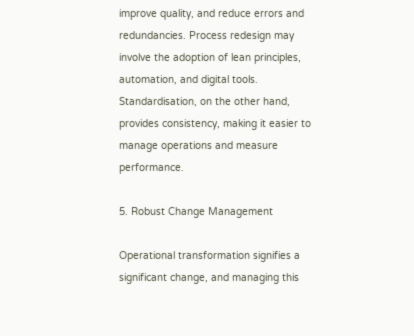improve quality, and reduce errors and redundancies. Process redesign may involve the adoption of lean principles, automation, and digital tools. Standardisation, on the other hand, provides consistency, making it easier to manage operations and measure performance.

5. Robust Change Management

Operational transformation signifies a significant change, and managing this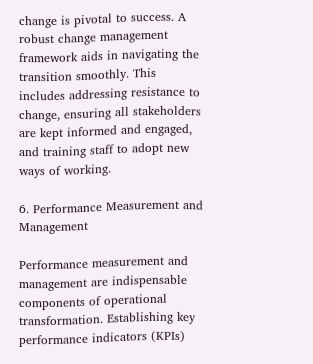change is pivotal to success. A robust change management framework aids in navigating the transition smoothly. This includes addressing resistance to change, ensuring all stakeholders are kept informed and engaged, and training staff to adopt new ways of working.

6. Performance Measurement and Management

Performance measurement and management are indispensable components of operational transformation. Establishing key performance indicators (KPIs)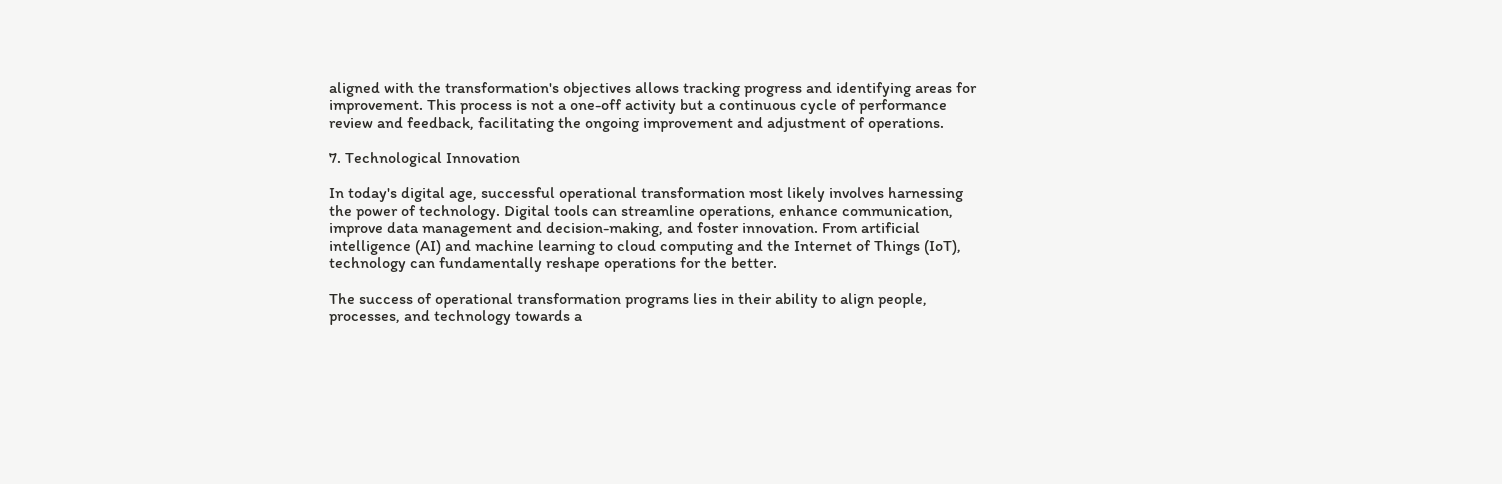aligned with the transformation's objectives allows tracking progress and identifying areas for improvement. This process is not a one-off activity but a continuous cycle of performance review and feedback, facilitating the ongoing improvement and adjustment of operations.

7. Technological Innovation

In today's digital age, successful operational transformation most likely involves harnessing the power of technology. Digital tools can streamline operations, enhance communication, improve data management and decision-making, and foster innovation. From artificial intelligence (AI) and machine learning to cloud computing and the Internet of Things (IoT), technology can fundamentally reshape operations for the better.

The success of operational transformation programs lies in their ability to align people, processes, and technology towards a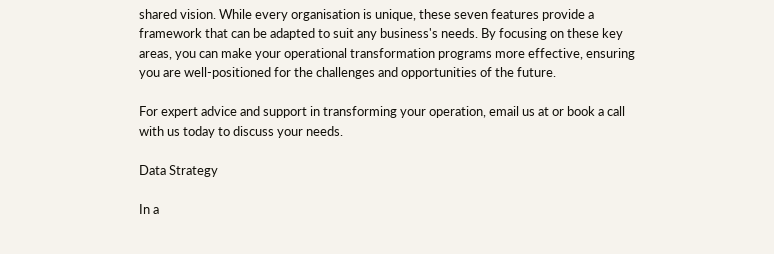shared vision. While every organisation is unique, these seven features provide a framework that can be adapted to suit any business's needs. By focusing on these key areas, you can make your operational transformation programs more effective, ensuring you are well-positioned for the challenges and opportunities of the future.

For expert advice and support in transforming your operation, email us at or book a call with us today to discuss your needs.

Data Strategy

In a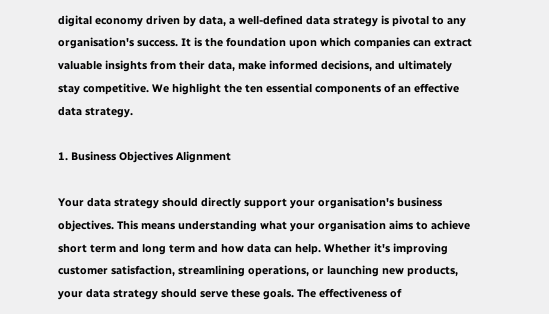digital economy driven by data, a well-defined data strategy is pivotal to any organisation's success. It is the foundation upon which companies can extract valuable insights from their data, make informed decisions, and ultimately stay competitive. We highlight the ten essential components of an effective data strategy.

1. Business Objectives Alignment

Your data strategy should directly support your organisation's business objectives. This means understanding what your organisation aims to achieve short term and long term and how data can help. Whether it's improving customer satisfaction, streamlining operations, or launching new products, your data strategy should serve these goals. The effectiveness of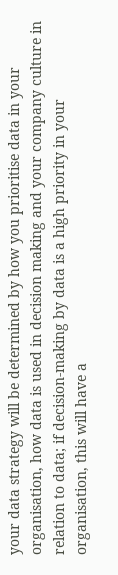your data strategy will be determined by how you prioritise data in your organisation, how data is used in decision making and your company culture in relation to data; if decision-making by data is a high priority in your organisation, this will have a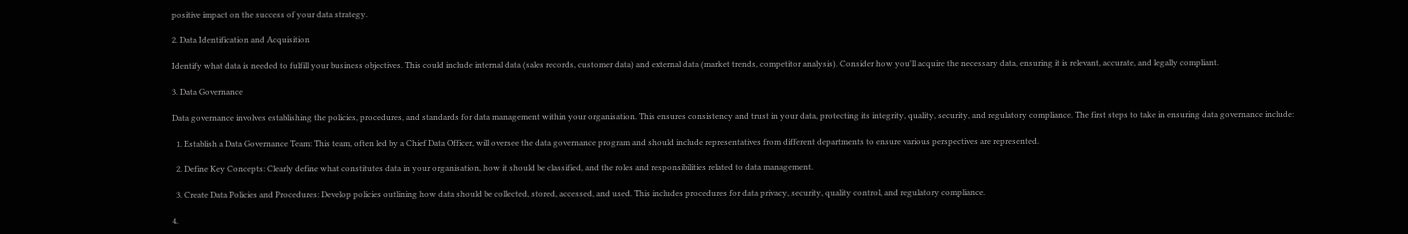positive impact on the success of your data strategy.

2. Data Identification and Acquisition

Identify what data is needed to fulfill your business objectives. This could include internal data (sales records, customer data) and external data (market trends, competitor analysis). Consider how you'll acquire the necessary data, ensuring it is relevant, accurate, and legally compliant.

3. Data Governance

Data governance involves establishing the policies, procedures, and standards for data management within your organisation. This ensures consistency and trust in your data, protecting its integrity, quality, security, and regulatory compliance. The first steps to take in ensuring data governance include:

  1. Establish a Data Governance Team: This team, often led by a Chief Data Officer, will oversee the data governance program and should include representatives from different departments to ensure various perspectives are represented.

  2. Define Key Concepts: Clearly define what constitutes data in your organisation, how it should be classified, and the roles and responsibilities related to data management.

  3. Create Data Policies and Procedures: Develop policies outlining how data should be collected, stored, accessed, and used. This includes procedures for data privacy, security, quality control, and regulatory compliance.

4.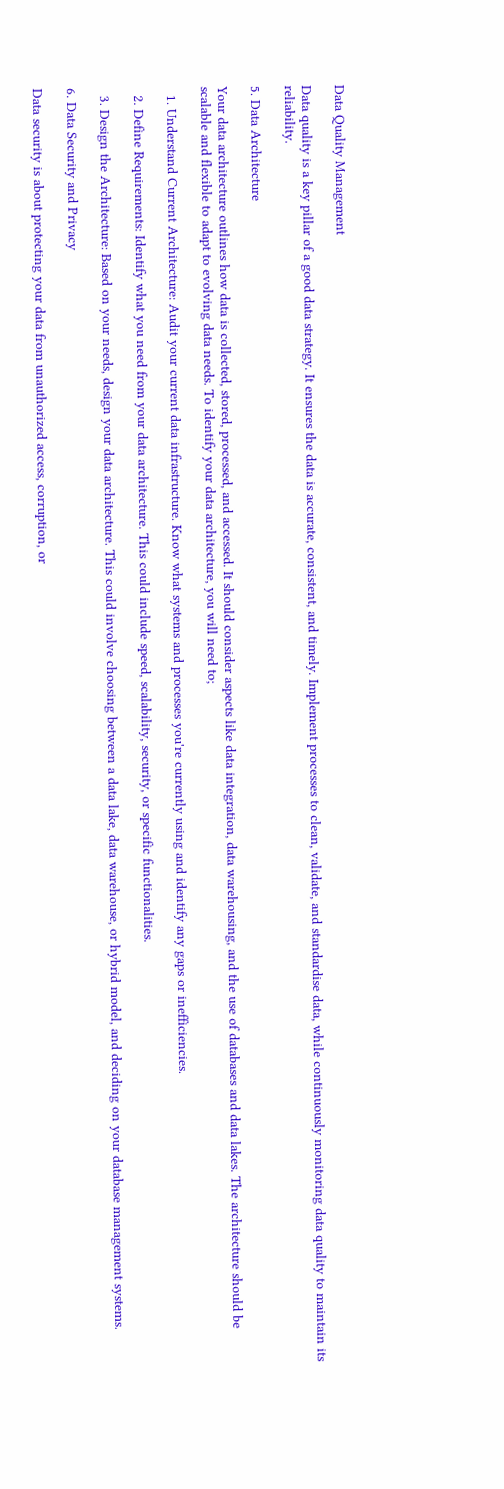Data Quality Management

Data quality is a key pillar of a good data strategy. It ensures the data is accurate, consistent, and timely. Implement processes to clean, validate, and standardise data, while continuously monitoring data quality to maintain its reliability.

5. Data Architecture

Your data architecture outlines how data is collected, stored, processed, and accessed. It should consider aspects like data integration, data warehousing, and the use of databases and data lakes. The architecture should be scalable and flexible to adapt to evolving data needs. To identify your data architecture, you will need to;

  1. Understand Current Architecture: Audit your current data infrastructure. Know what systems and processes you're currently using and identify any gaps or inefficiencies.

  2. Define Requirements: Identify what you need from your data architecture. This could include speed, scalability, security, or specific functionalities.

  3. Design the Architecture: Based on your needs, design your data architecture. This could involve choosing between a data lake, data warehouse, or hybrid model, and deciding on your database management systems.

6. Data Security and Privacy

Data security is about protecting your data from unauthorized access, corruption, or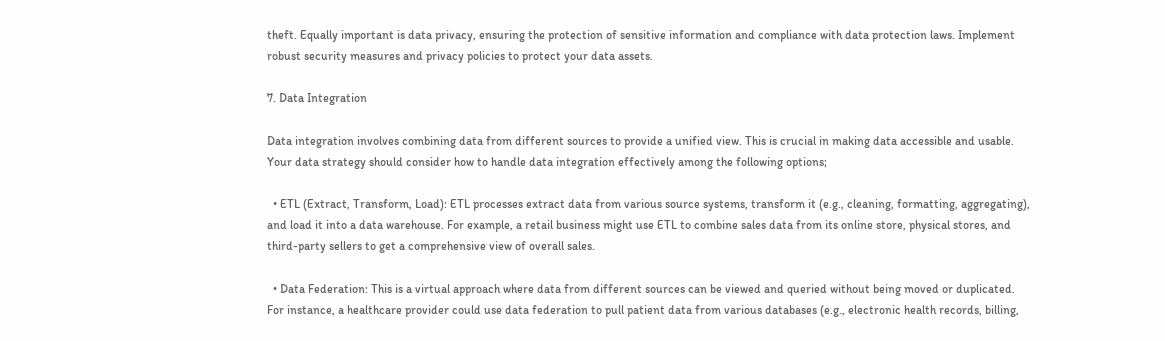theft. Equally important is data privacy, ensuring the protection of sensitive information and compliance with data protection laws. Implement robust security measures and privacy policies to protect your data assets.

7. Data Integration

Data integration involves combining data from different sources to provide a unified view. This is crucial in making data accessible and usable. Your data strategy should consider how to handle data integration effectively among the following options;

  • ETL (Extract, Transform, Load): ETL processes extract data from various source systems, transform it (e.g., cleaning, formatting, aggregating), and load it into a data warehouse. For example, a retail business might use ETL to combine sales data from its online store, physical stores, and third-party sellers to get a comprehensive view of overall sales.

  • Data Federation: This is a virtual approach where data from different sources can be viewed and queried without being moved or duplicated. For instance, a healthcare provider could use data federation to pull patient data from various databases (e.g., electronic health records, billing,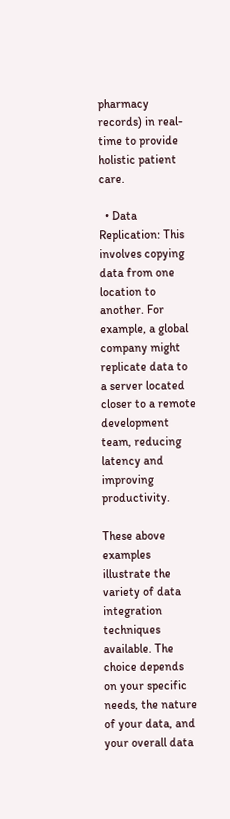pharmacy records) in real-time to provide holistic patient care.

  • Data Replication: This involves copying data from one location to another. For example, a global company might replicate data to a server located closer to a remote development team, reducing latency and improving productivity.

These above examples illustrate the variety of data integration techniques available. The choice depends on your specific needs, the nature of your data, and your overall data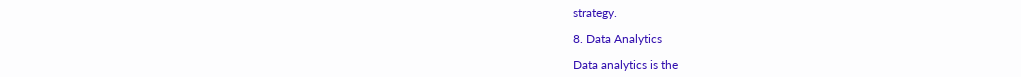strategy.

8. Data Analytics

Data analytics is the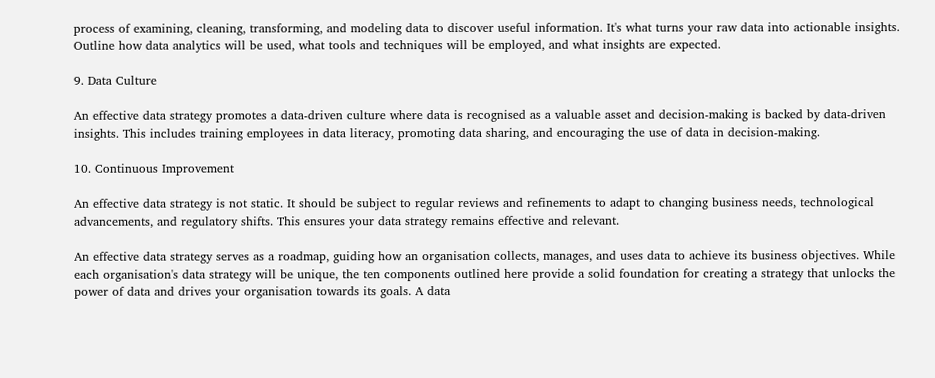process of examining, cleaning, transforming, and modeling data to discover useful information. It's what turns your raw data into actionable insights. Outline how data analytics will be used, what tools and techniques will be employed, and what insights are expected.

9. Data Culture

An effective data strategy promotes a data-driven culture where data is recognised as a valuable asset and decision-making is backed by data-driven insights. This includes training employees in data literacy, promoting data sharing, and encouraging the use of data in decision-making.

10. Continuous Improvement

An effective data strategy is not static. It should be subject to regular reviews and refinements to adapt to changing business needs, technological advancements, and regulatory shifts. This ensures your data strategy remains effective and relevant.

An effective data strategy serves as a roadmap, guiding how an organisation collects, manages, and uses data to achieve its business objectives. While each organisation's data strategy will be unique, the ten components outlined here provide a solid foundation for creating a strategy that unlocks the power of data and drives your organisation towards its goals. A data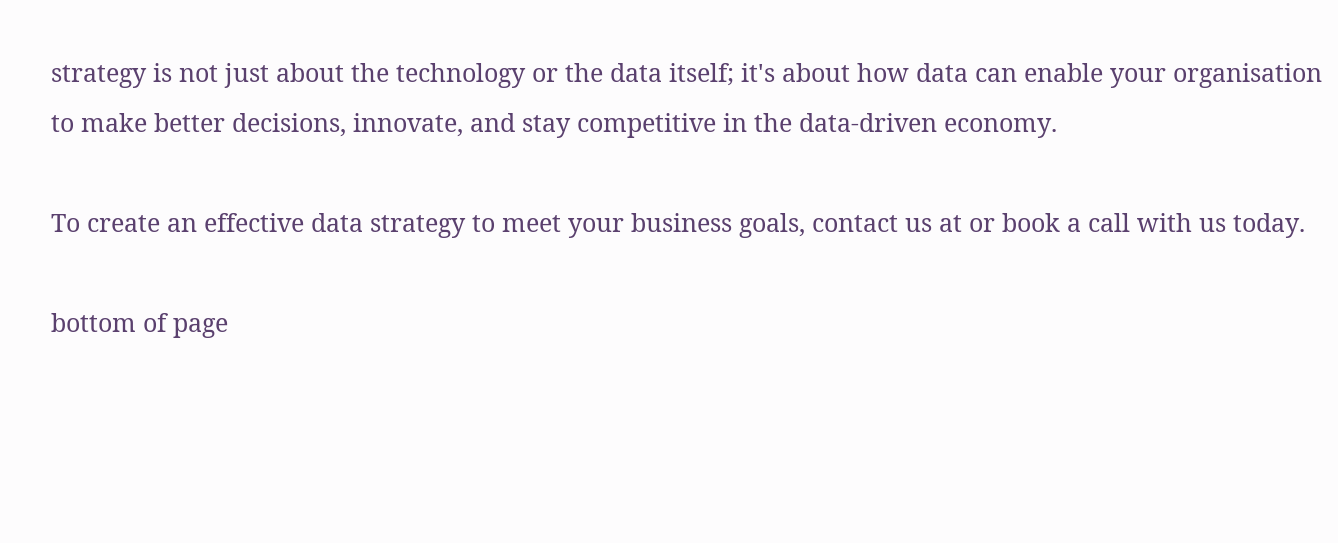strategy is not just about the technology or the data itself; it's about how data can enable your organisation to make better decisions, innovate, and stay competitive in the data-driven economy.

To create an effective data strategy to meet your business goals, contact us at or book a call with us today.

bottom of page